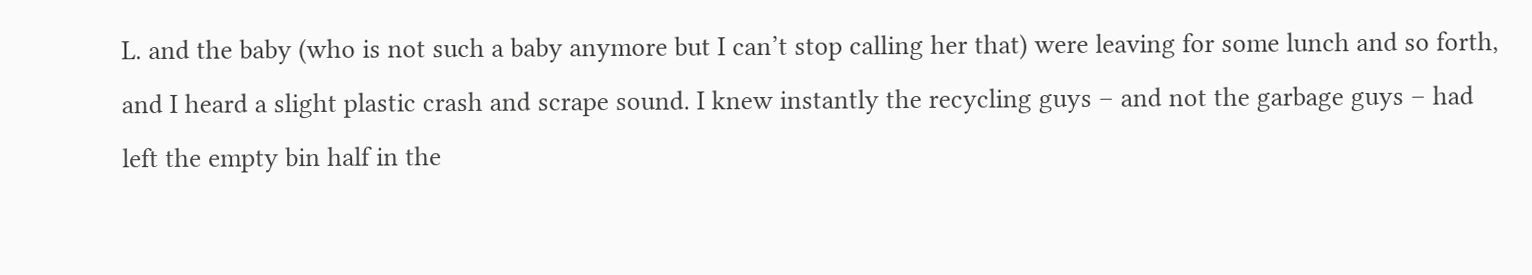L. and the baby (who is not such a baby anymore but I can’t stop calling her that) were leaving for some lunch and so forth, and I heard a slight plastic crash and scrape sound. I knew instantly the recycling guys – and not the garbage guys – had left the empty bin half in the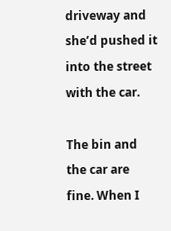driveway and she’d pushed it into the street with the car.

The bin and the car are fine. When I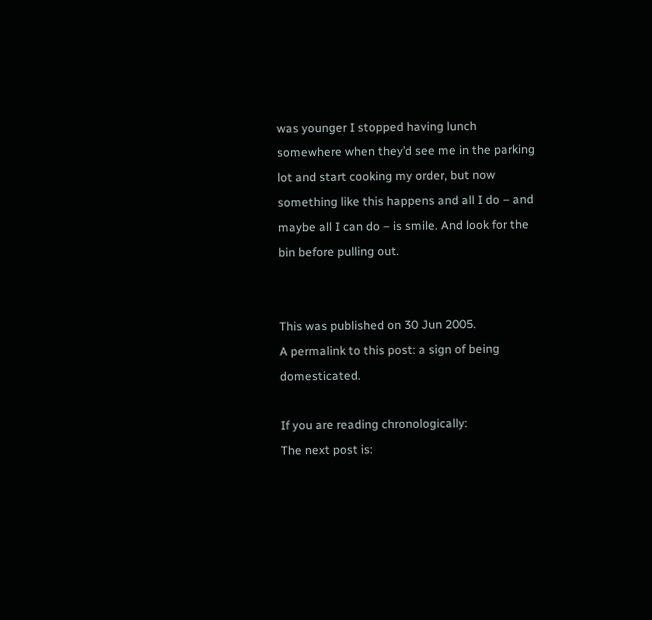was younger I stopped having lunch somewhere when they’d see me in the parking lot and start cooking my order, but now something like this happens and all I do – and maybe all I can do – is smile. And look for the bin before pulling out.


This was published on 30 Jun 2005.
A permalink to this post: a sign of being domesticated.

If you are reading chronologically:
The next post is: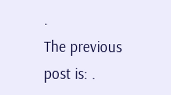.
The previous post is: .